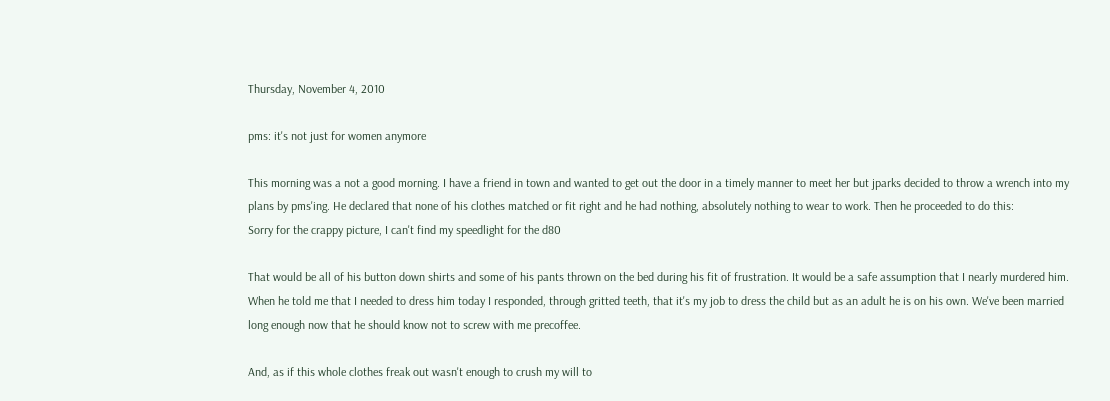Thursday, November 4, 2010

pms: it's not just for women anymore

This morning was a not a good morning. I have a friend in town and wanted to get out the door in a timely manner to meet her but jparks decided to throw a wrench into my plans by pms'ing. He declared that none of his clothes matched or fit right and he had nothing, absolutely nothing to wear to work. Then he proceeded to do this:
Sorry for the crappy picture, I can't find my speedlight for the d80

That would be all of his button down shirts and some of his pants thrown on the bed during his fit of frustration. It would be a safe assumption that I nearly murdered him. When he told me that I needed to dress him today I responded, through gritted teeth, that it's my job to dress the child but as an adult he is on his own. We've been married long enough now that he should know not to screw with me precoffee.

And, as if this whole clothes freak out wasn't enough to crush my will to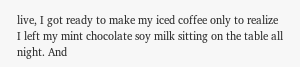live, I got ready to make my iced coffee only to realize I left my mint chocolate soy milk sitting on the table all night. And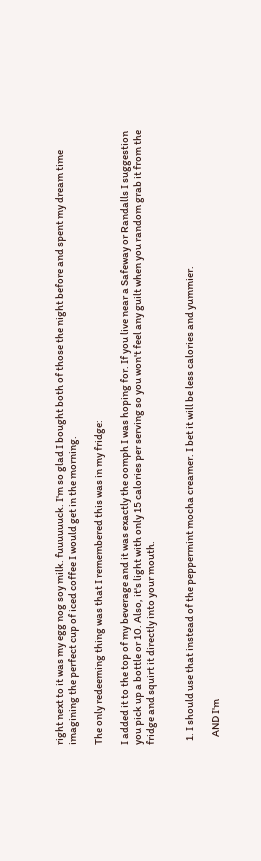right next to it was my egg nog soy milk. fuuuuuuck. I'm so glad I bought both of those the night before and spent my dream time imagining the perfect cup of iced coffee I would get in the morning.

The only redeeming thing was that I remembered this was in my fridge:

I added it to the top of my beverage and it was exactly the oomph I was hoping for. If you live near a Safeway or Randalls I suggestion you pick up a bottle or 10. Also, it's light with only 15 calories per serving so you won't feel any guilt when you random grab it from the fridge and squirt it directly into your mouth.


  1. I should use that instead of the peppermint mocha creamer. I bet it will be less calories and yummier.

    AND I'm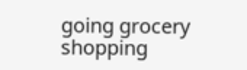going grocery shopping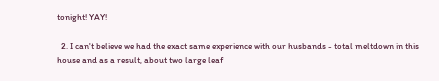tonight! YAY!

  2. I can't believe we had the exact same experience with our husbands - total meltdown in this house and as a result, about two large leaf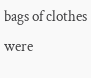bags of clothes were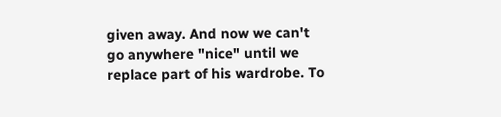given away. And now we can't go anywhere "nice" until we replace part of his wardrobe. To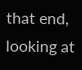that end, looking at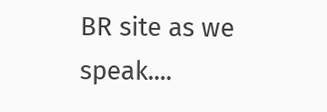BR site as we speak....